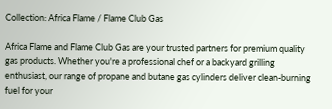Collection: Africa Flame / Flame Club Gas

Africa Flame and Flame Club Gas are your trusted partners for premium quality gas products. Whether you're a professional chef or a backyard grilling enthusiast, our range of propane and butane gas cylinders deliver clean-burning fuel for your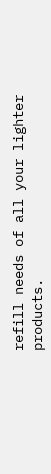refill needs of all your lighter products.